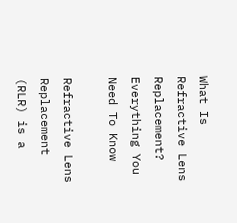What Is Refractive Lens Replacement? Everything You Need To Know

Refractive Lens Replacement (RLR) is a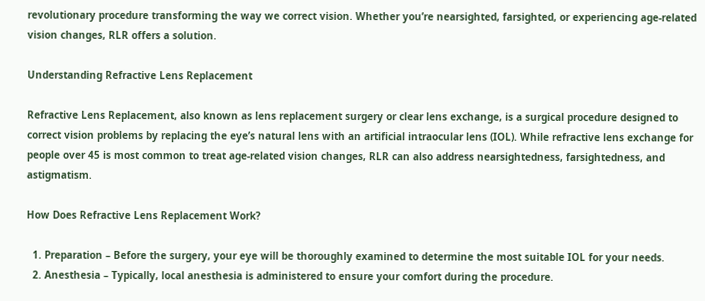revolutionary procedure transforming the way we correct vision. Whether you’re nearsighted, farsighted, or experiencing age-related vision changes, RLR offers a solution.

Understanding Refractive Lens Replacement

Refractive Lens Replacement, also known as lens replacement surgery or clear lens exchange, is a surgical procedure designed to correct vision problems by replacing the eye’s natural lens with an artificial intraocular lens (IOL). While refractive lens exchange for people over 45 is most common to treat age-related vision changes, RLR can also address nearsightedness, farsightedness, and astigmatism.

How Does Refractive Lens Replacement Work?

  1. Preparation – Before the surgery, your eye will be thoroughly examined to determine the most suitable IOL for your needs.
  2. Anesthesia – Typically, local anesthesia is administered to ensure your comfort during the procedure.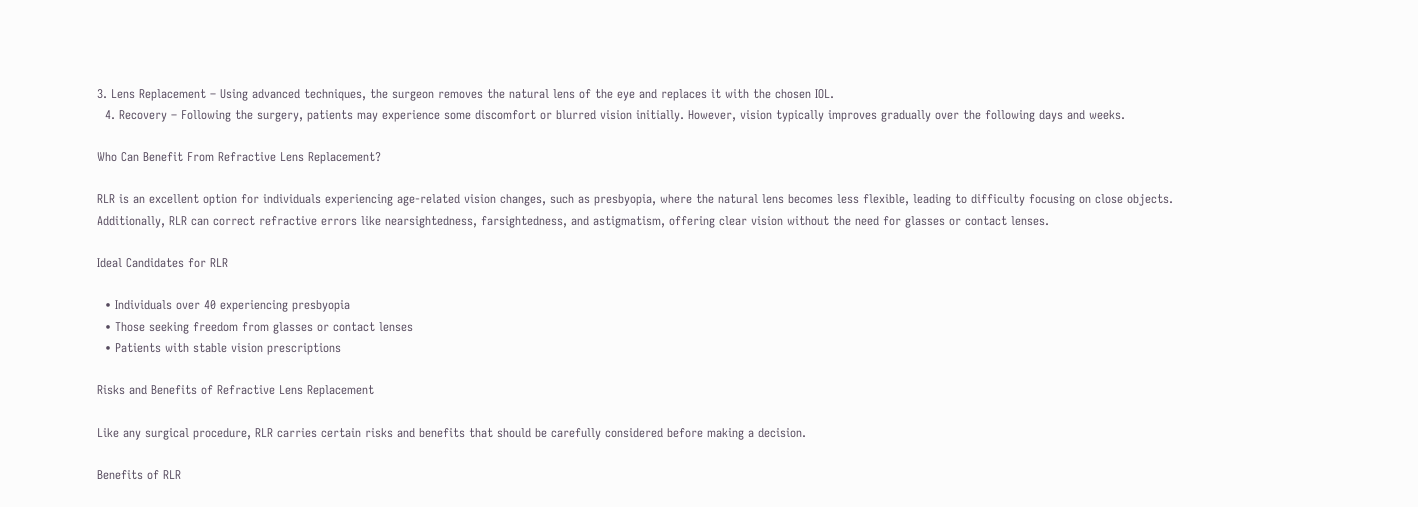3. Lens Replacement – Using advanced techniques, the surgeon removes the natural lens of the eye and replaces it with the chosen IOL.
  4. Recovery – Following the surgery, patients may experience some discomfort or blurred vision initially. However, vision typically improves gradually over the following days and weeks.

Who Can Benefit From Refractive Lens Replacement?

RLR is an excellent option for individuals experiencing age-related vision changes, such as presbyopia, where the natural lens becomes less flexible, leading to difficulty focusing on close objects. Additionally, RLR can correct refractive errors like nearsightedness, farsightedness, and astigmatism, offering clear vision without the need for glasses or contact lenses.

Ideal Candidates for RLR

  • Individuals over 40 experiencing presbyopia
  • Those seeking freedom from glasses or contact lenses
  • Patients with stable vision prescriptions

Risks and Benefits of Refractive Lens Replacement

Like any surgical procedure, RLR carries certain risks and benefits that should be carefully considered before making a decision.

Benefits of RLR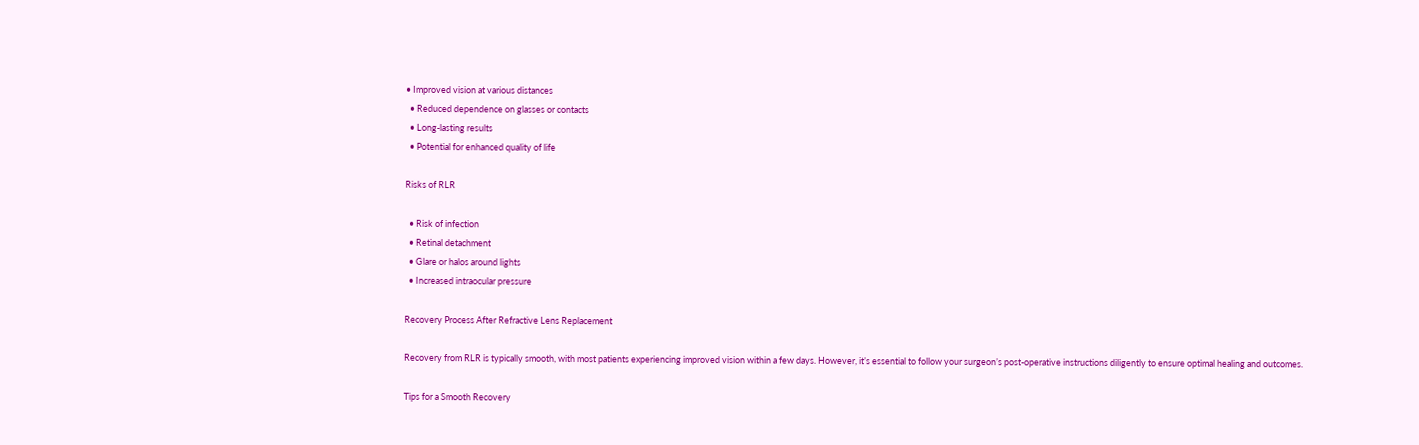• Improved vision at various distances
  • Reduced dependence on glasses or contacts
  • Long-lasting results
  • Potential for enhanced quality of life

Risks of RLR

  • Risk of infection
  • Retinal detachment
  • Glare or halos around lights
  • Increased intraocular pressure

Recovery Process After Refractive Lens Replacement

Recovery from RLR is typically smooth, with most patients experiencing improved vision within a few days. However, it’s essential to follow your surgeon’s post-operative instructions diligently to ensure optimal healing and outcomes.

Tips for a Smooth Recovery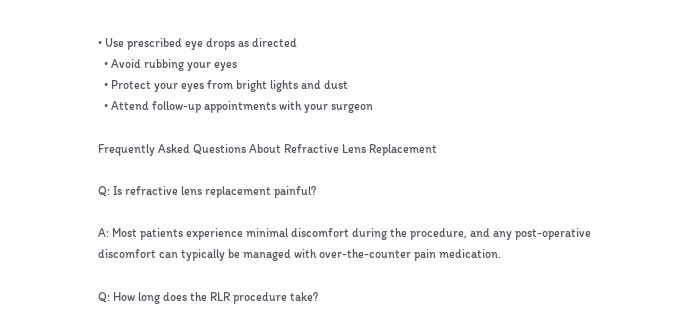• Use prescribed eye drops as directed
  • Avoid rubbing your eyes
  • Protect your eyes from bright lights and dust
  • Attend follow-up appointments with your surgeon

Frequently Asked Questions About Refractive Lens Replacement

Q: Is refractive lens replacement painful?

A: Most patients experience minimal discomfort during the procedure, and any post-operative discomfort can typically be managed with over-the-counter pain medication.

Q: How long does the RLR procedure take?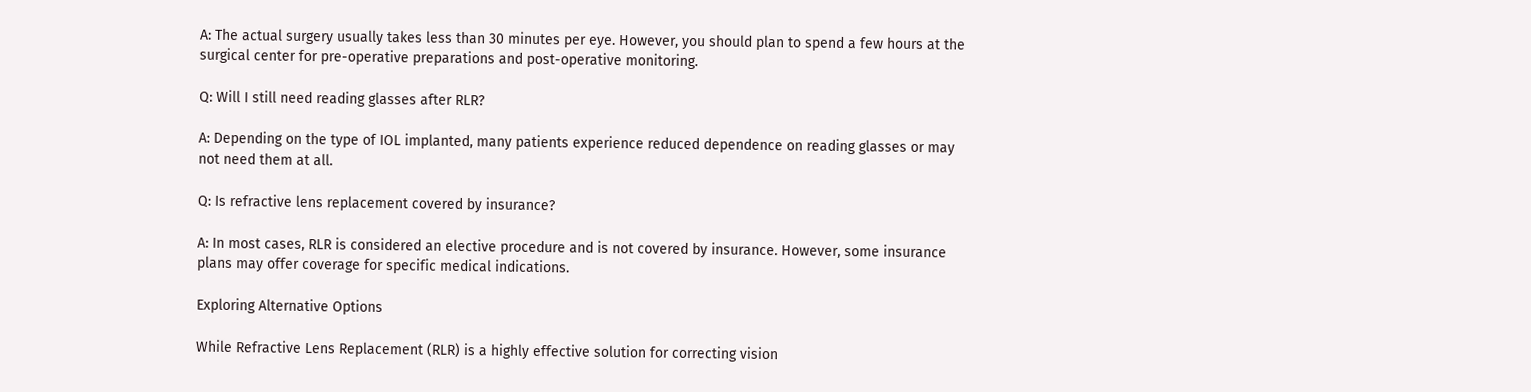A: The actual surgery usually takes less than 30 minutes per eye. However, you should plan to spend a few hours at the surgical center for pre-operative preparations and post-operative monitoring.

Q: Will I still need reading glasses after RLR?

A: Depending on the type of IOL implanted, many patients experience reduced dependence on reading glasses or may not need them at all.

Q: Is refractive lens replacement covered by insurance?

A: In most cases, RLR is considered an elective procedure and is not covered by insurance. However, some insurance plans may offer coverage for specific medical indications.

Exploring Alternative Options

While Refractive Lens Replacement (RLR) is a highly effective solution for correcting vision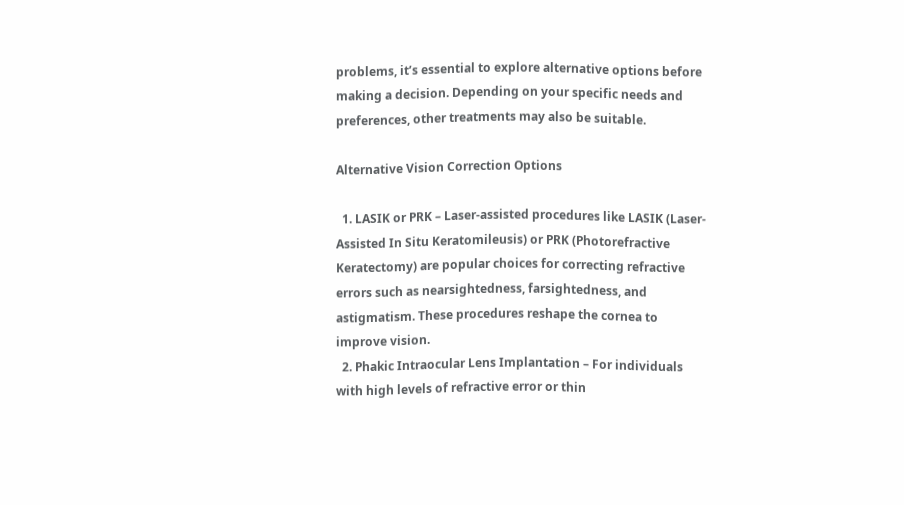problems, it’s essential to explore alternative options before making a decision. Depending on your specific needs and preferences, other treatments may also be suitable.

Alternative Vision Correction Options

  1. LASIK or PRK – Laser-assisted procedures like LASIK (Laser-Assisted In Situ Keratomileusis) or PRK (Photorefractive Keratectomy) are popular choices for correcting refractive errors such as nearsightedness, farsightedness, and astigmatism. These procedures reshape the cornea to improve vision.
  2. Phakic Intraocular Lens Implantation – For individuals with high levels of refractive error or thin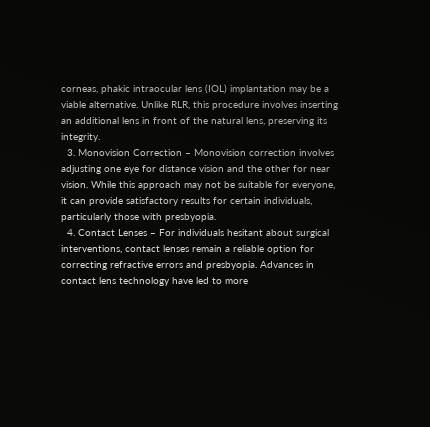corneas, phakic intraocular lens (IOL) implantation may be a viable alternative. Unlike RLR, this procedure involves inserting an additional lens in front of the natural lens, preserving its integrity.
  3. Monovision Correction – Monovision correction involves adjusting one eye for distance vision and the other for near vision. While this approach may not be suitable for everyone, it can provide satisfactory results for certain individuals, particularly those with presbyopia.
  4. Contact Lenses – For individuals hesitant about surgical interventions, contact lenses remain a reliable option for correcting refractive errors and presbyopia. Advances in contact lens technology have led to more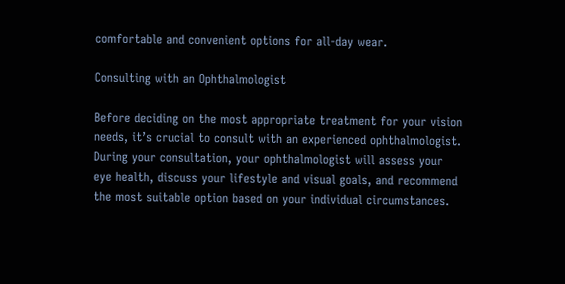comfortable and convenient options for all-day wear.

Consulting with an Ophthalmologist

Before deciding on the most appropriate treatment for your vision needs, it’s crucial to consult with an experienced ophthalmologist. During your consultation, your ophthalmologist will assess your eye health, discuss your lifestyle and visual goals, and recommend the most suitable option based on your individual circumstances.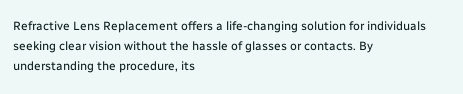Refractive Lens Replacement offers a life-changing solution for individuals seeking clear vision without the hassle of glasses or contacts. By understanding the procedure, its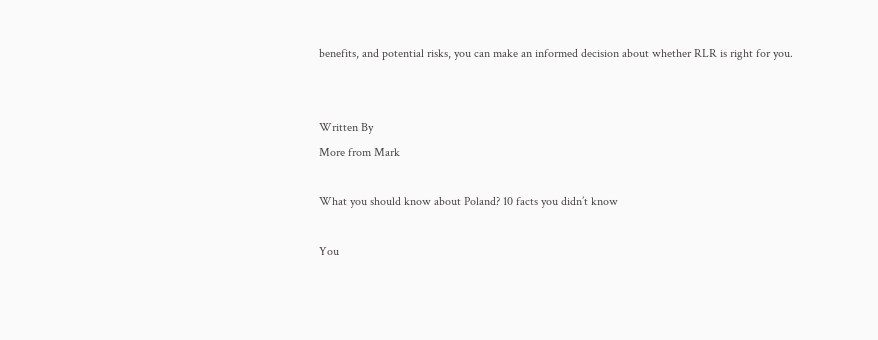benefits, and potential risks, you can make an informed decision about whether RLR is right for you.


Written By
More from Mark

What you should know about Poland? 10 facts you didn’t know

You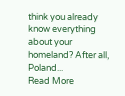think you already know everything about your homeland? After all, Poland...
Read More